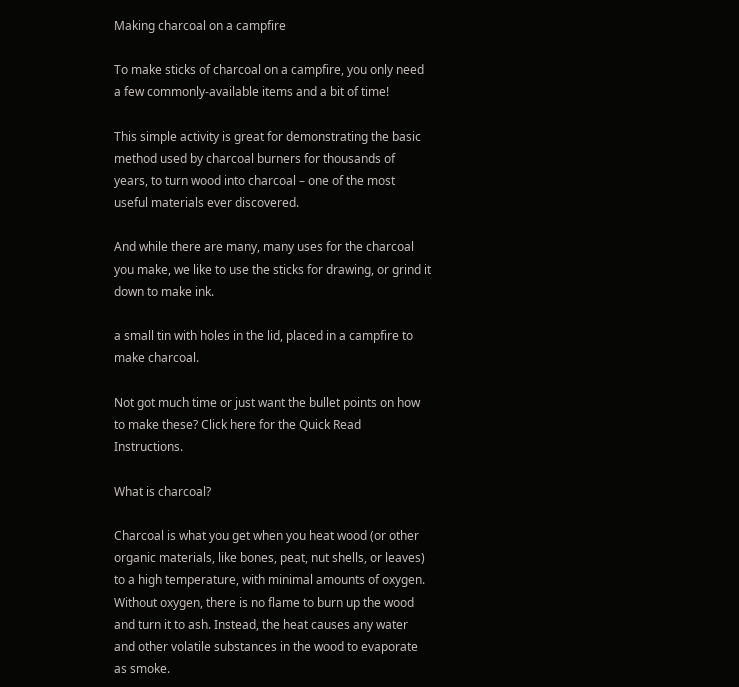Making charcoal on a campfire

To make sticks of charcoal on a campfire, you only need a few commonly-available items and a bit of time!

This simple activity is great for demonstrating the basic method used by charcoal burners for thousands of years, to turn wood into charcoal – one of the most useful materials ever discovered.

And while there are many, many uses for the charcoal you make, we like to use the sticks for drawing, or grind it down to make ink.

a small tin with holes in the lid, placed in a campfire to make charcoal.

Not got much time or just want the bullet points on how to make these? Click here for the Quick Read Instructions.

What is charcoal?

Charcoal is what you get when you heat wood (or other organic materials, like bones, peat, nut shells, or leaves) to a high temperature, with minimal amounts of oxygen. Without oxygen, there is no flame to burn up the wood and turn it to ash. Instead, the heat causes any water and other volatile substances in the wood to evaporate as smoke.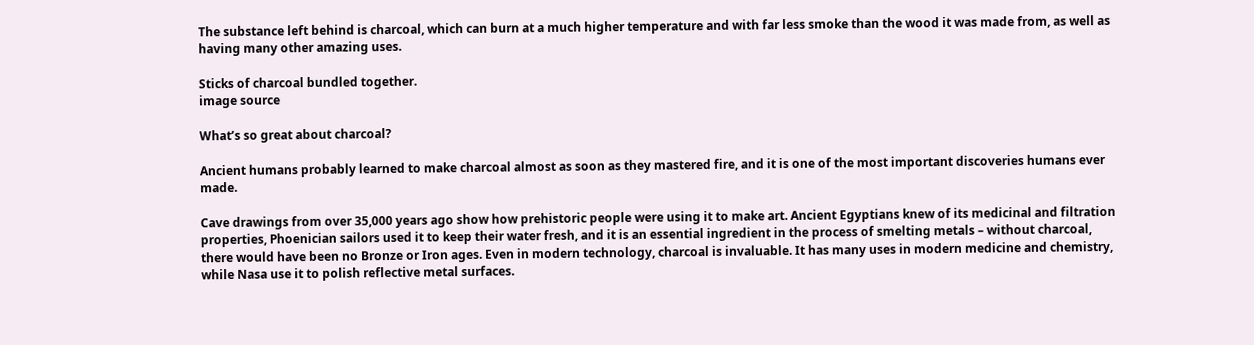The substance left behind is charcoal, which can burn at a much higher temperature and with far less smoke than the wood it was made from, as well as having many other amazing uses.

Sticks of charcoal bundled together.
image source

What’s so great about charcoal?

Ancient humans probably learned to make charcoal almost as soon as they mastered fire, and it is one of the most important discoveries humans ever made.

Cave drawings from over 35,000 years ago show how prehistoric people were using it to make art. Ancient Egyptians knew of its medicinal and filtration properties, Phoenician sailors used it to keep their water fresh, and it is an essential ingredient in the process of smelting metals – without charcoal, there would have been no Bronze or Iron ages. Even in modern technology, charcoal is invaluable. It has many uses in modern medicine and chemistry, while Nasa use it to polish reflective metal surfaces.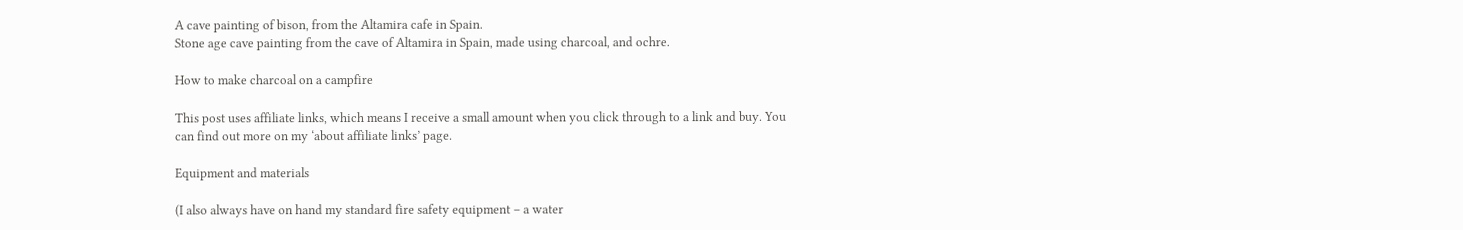A cave painting of bison, from the Altamira cafe in Spain.
Stone age cave painting from the cave of Altamira in Spain, made using charcoal, and ochre.

How to make charcoal on a campfire

This post uses affiliate links, which means I receive a small amount when you click through to a link and buy. You can find out more on my ‘about affiliate links’ page.

Equipment and materials

(I also always have on hand my standard fire safety equipment – a water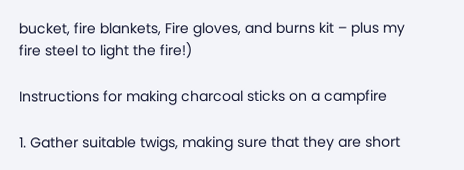bucket, fire blankets, Fire gloves, and burns kit – plus my fire steel to light the fire!)

Instructions for making charcoal sticks on a campfire

1. Gather suitable twigs, making sure that they are short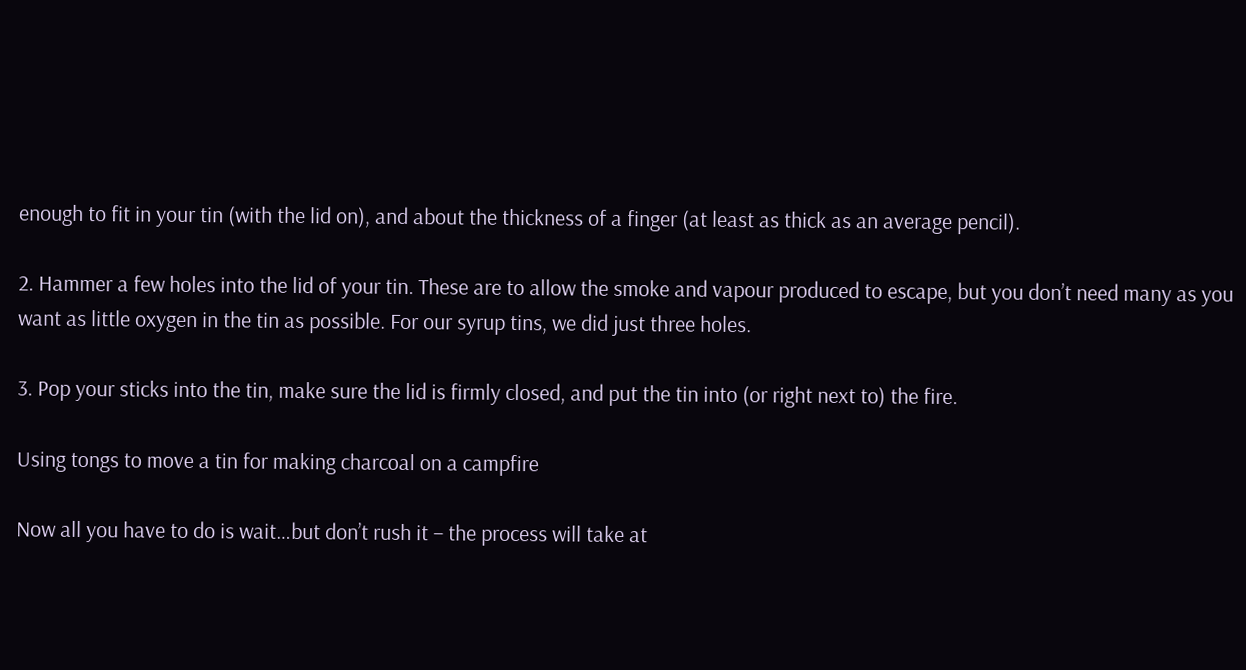enough to fit in your tin (with the lid on), and about the thickness of a finger (at least as thick as an average pencil).

2. Hammer a few holes into the lid of your tin. These are to allow the smoke and vapour produced to escape, but you don’t need many as you want as little oxygen in the tin as possible. For our syrup tins, we did just three holes.

3. Pop your sticks into the tin, make sure the lid is firmly closed, and put the tin into (or right next to) the fire.

Using tongs to move a tin for making charcoal on a campfire

Now all you have to do is wait…but don’t rush it – the process will take at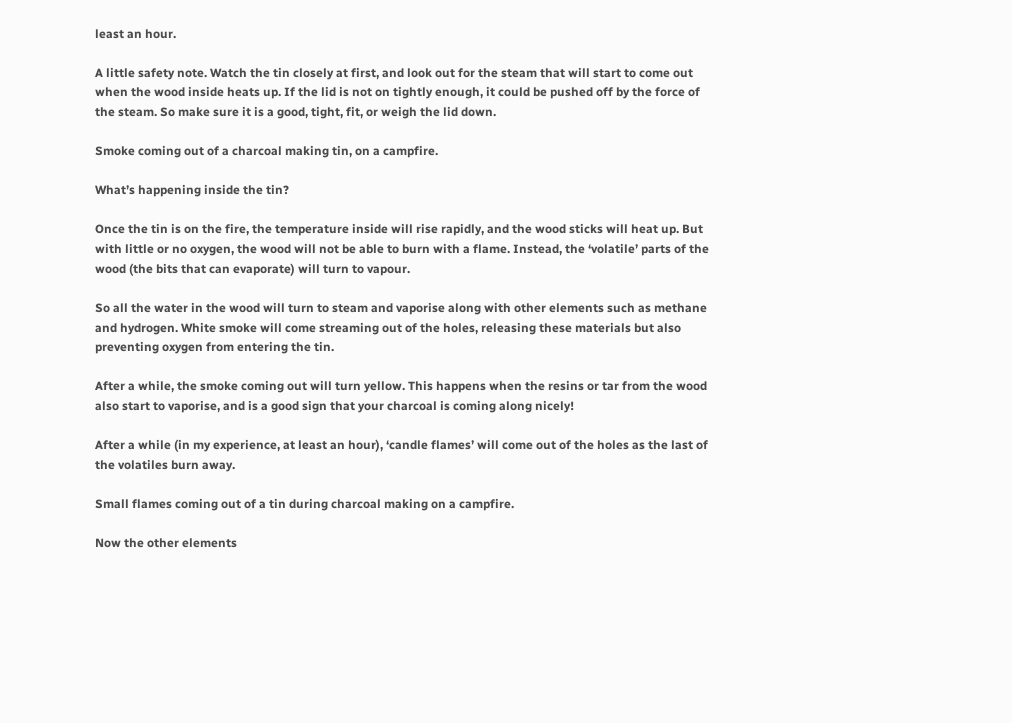least an hour.

A little safety note. Watch the tin closely at first, and look out for the steam that will start to come out when the wood inside heats up. If the lid is not on tightly enough, it could be pushed off by the force of the steam. So make sure it is a good, tight, fit, or weigh the lid down.

Smoke coming out of a charcoal making tin, on a campfire.

What’s happening inside the tin?

Once the tin is on the fire, the temperature inside will rise rapidly, and the wood sticks will heat up. But with little or no oxygen, the wood will not be able to burn with a flame. Instead, the ‘volatile’ parts of the wood (the bits that can evaporate) will turn to vapour.

So all the water in the wood will turn to steam and vaporise along with other elements such as methane and hydrogen. White smoke will come streaming out of the holes, releasing these materials but also preventing oxygen from entering the tin.

After a while, the smoke coming out will turn yellow. This happens when the resins or tar from the wood also start to vaporise, and is a good sign that your charcoal is coming along nicely!

After a while (in my experience, at least an hour), ‘candle flames’ will come out of the holes as the last of the volatiles burn away.

Small flames coming out of a tin during charcoal making on a campfire.

Now the other elements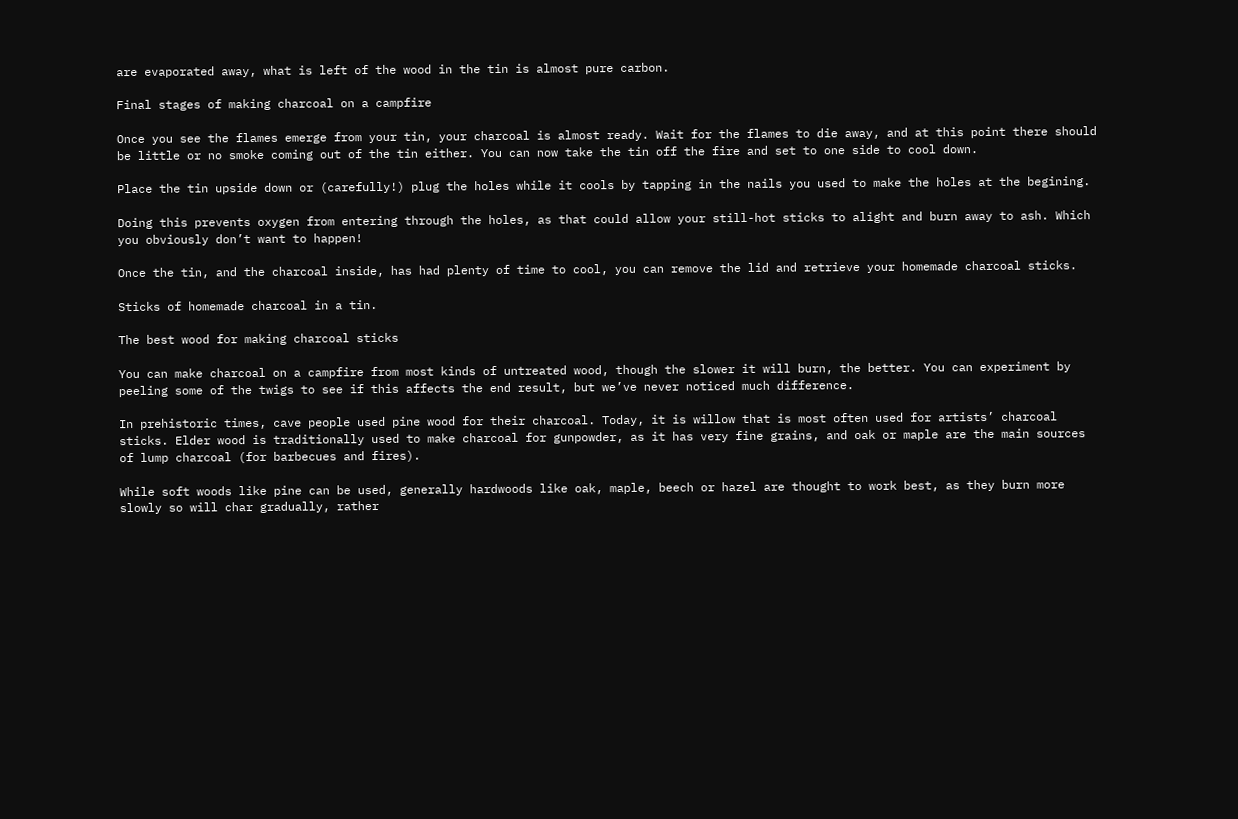are evaporated away, what is left of the wood in the tin is almost pure carbon.

Final stages of making charcoal on a campfire

Once you see the flames emerge from your tin, your charcoal is almost ready. Wait for the flames to die away, and at this point there should be little or no smoke coming out of the tin either. You can now take the tin off the fire and set to one side to cool down.

Place the tin upside down or (carefully!) plug the holes while it cools by tapping in the nails you used to make the holes at the begining.

Doing this prevents oxygen from entering through the holes, as that could allow your still-hot sticks to alight and burn away to ash. Which you obviously don’t want to happen!

Once the tin, and the charcoal inside, has had plenty of time to cool, you can remove the lid and retrieve your homemade charcoal sticks.

Sticks of homemade charcoal in a tin.

The best wood for making charcoal sticks

You can make charcoal on a campfire from most kinds of untreated wood, though the slower it will burn, the better. You can experiment by peeling some of the twigs to see if this affects the end result, but we’ve never noticed much difference.

In prehistoric times, cave people used pine wood for their charcoal. Today, it is willow that is most often used for artists’ charcoal sticks. Elder wood is traditionally used to make charcoal for gunpowder, as it has very fine grains, and oak or maple are the main sources of lump charcoal (for barbecues and fires).

While soft woods like pine can be used, generally hardwoods like oak, maple, beech or hazel are thought to work best, as they burn more slowly so will char gradually, rather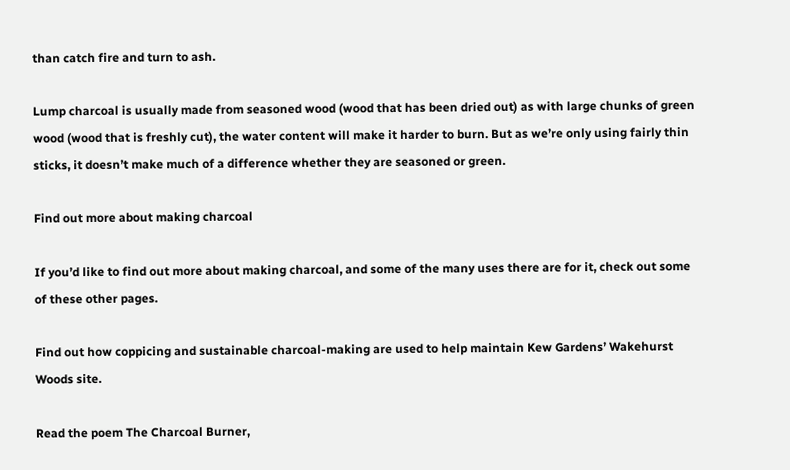than catch fire and turn to ash.

Lump charcoal is usually made from seasoned wood (wood that has been dried out) as with large chunks of green wood (wood that is freshly cut), the water content will make it harder to burn. But as we’re only using fairly thin sticks, it doesn’t make much of a difference whether they are seasoned or green.

Find out more about making charcoal

If you’d like to find out more about making charcoal, and some of the many uses there are for it, check out some of these other pages.

Find out how coppicing and sustainable charcoal-making are used to help maintain Kew Gardens’ Wakehurst Woods site.

Read the poem The Charcoal Burner,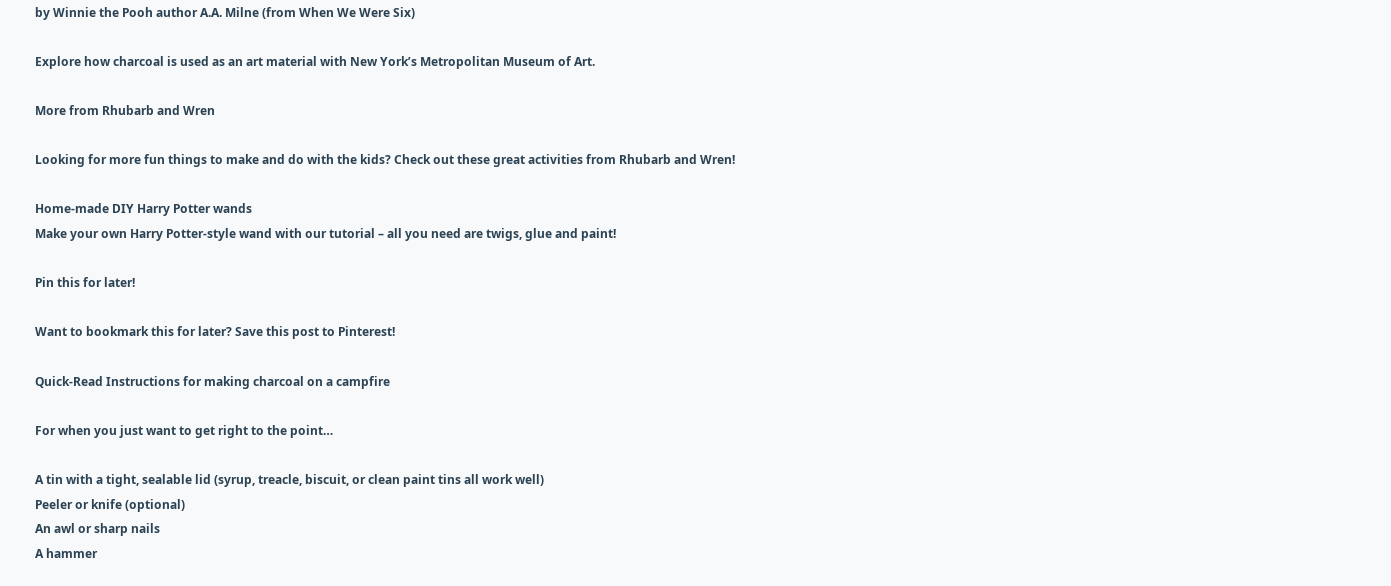by Winnie the Pooh author A.A. Milne (from When We Were Six)

Explore how charcoal is used as an art material with New York’s Metropolitan Museum of Art.

More from Rhubarb and Wren

Looking for more fun things to make and do with the kids? Check out these great activities from Rhubarb and Wren!

Home-made DIY Harry Potter wands
Make your own Harry Potter-style wand with our tutorial – all you need are twigs, glue and paint!

Pin this for later!

Want to bookmark this for later? Save this post to Pinterest!

Quick-Read Instructions for making charcoal on a campfire

For when you just want to get right to the point…

A tin with a tight, sealable lid (syrup, treacle, biscuit, or clean paint tins all work well)
Peeler or knife (optional)
An awl or sharp nails
A hammer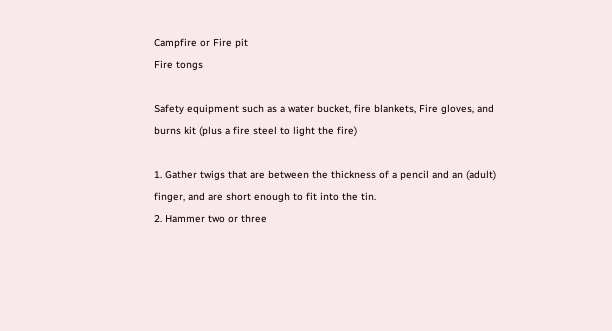Campfire or Fire pit
Fire tongs

Safety equipment such as a water bucket, fire blankets, Fire gloves, and burns kit (plus a fire steel to light the fire)

1. Gather twigs that are between the thickness of a pencil and an (adult) finger, and are short enough to fit into the tin.
2. Hammer two or three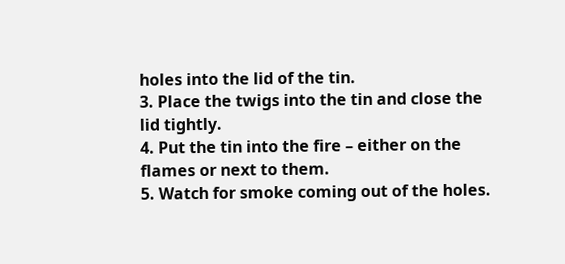holes into the lid of the tin.
3. Place the twigs into the tin and close the lid tightly.
4. Put the tin into the fire – either on the flames or next to them.
5. Watch for smoke coming out of the holes.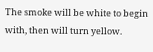The smoke will be white to begin with, then will turn yellow.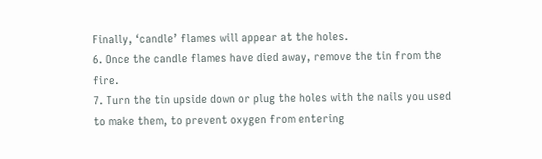Finally, ‘candle’ flames will appear at the holes.
6. Once the candle flames have died away, remove the tin from the fire.
7. Turn the tin upside down or plug the holes with the nails you used to make them, to prevent oxygen from entering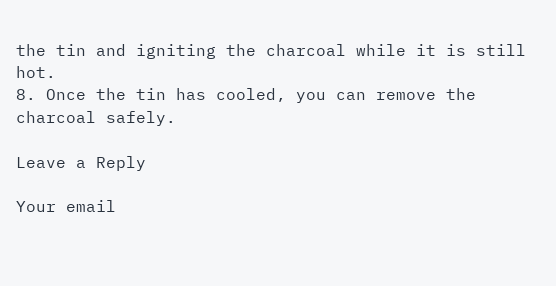the tin and igniting the charcoal while it is still hot.
8. Once the tin has cooled, you can remove the charcoal safely.

Leave a Reply

Your email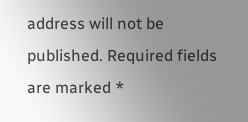address will not be published. Required fields are marked *